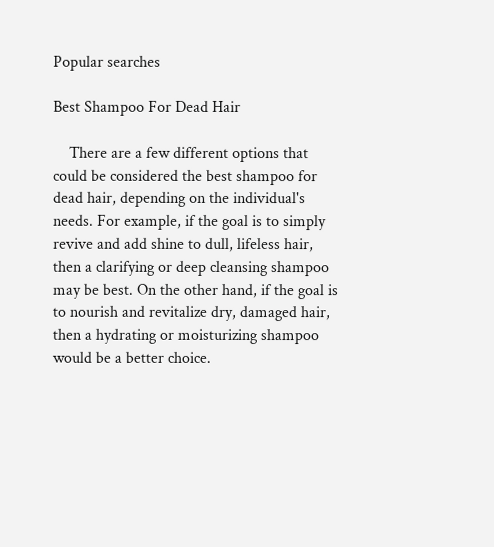Popular searches

Best Shampoo For Dead Hair

    There are a few different options that could be considered the best shampoo for dead hair, depending on the individual's needs. For example, if the goal is to simply revive and add shine to dull, lifeless hair, then a clarifying or deep cleansing shampoo may be best. On the other hand, if the goal is to nourish and revitalize dry, damaged hair, then a hydrating or moisturizing shampoo would be a better choice.